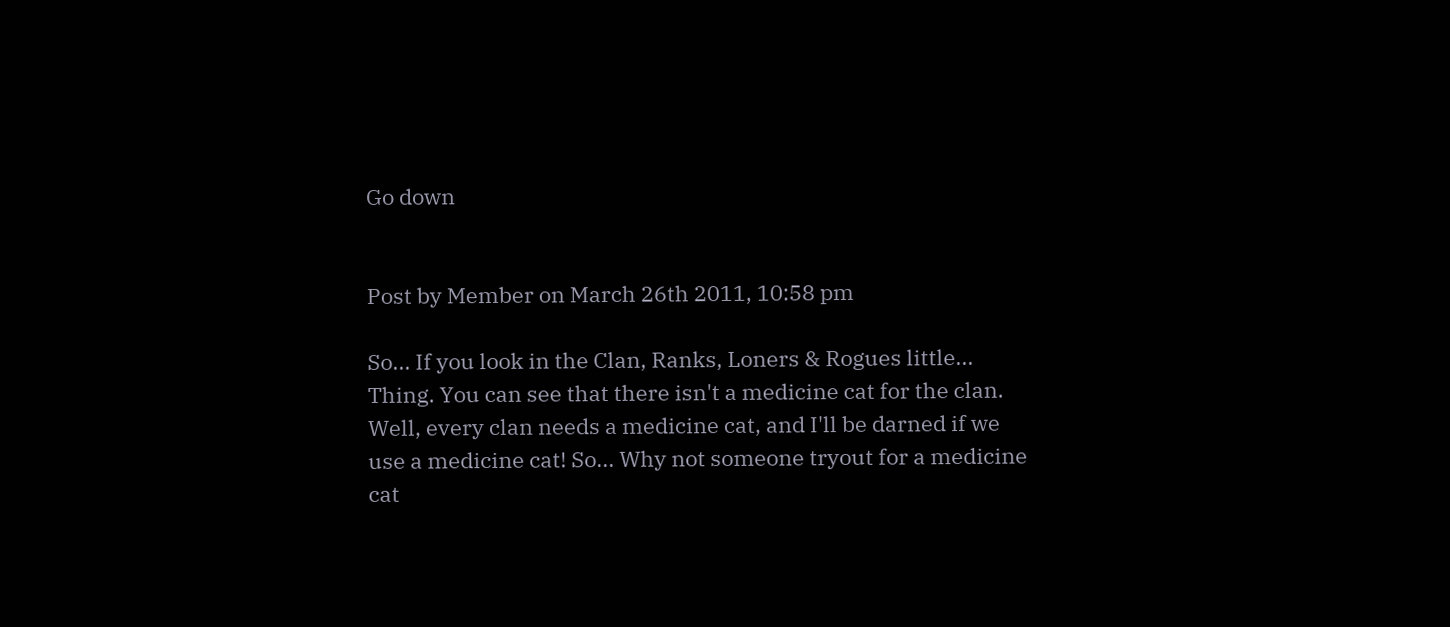Go down


Post by Member on March 26th 2011, 10:58 pm

So... If you look in the Clan, Ranks, Loners & Rogues little... Thing. You can see that there isn't a medicine cat for the clan. Well, every clan needs a medicine cat, and I'll be darned if we use a medicine cat! So... Why not someone tryout for a medicine cat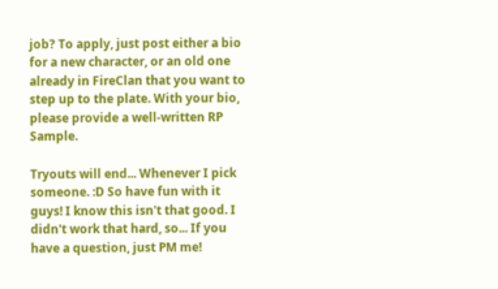job? To apply, just post either a bio for a new character, or an old one already in FireClan that you want to step up to the plate. With your bio, please provide a well-written RP Sample.

Tryouts will end... Whenever I pick someone. :D So have fun with it guys! I know this isn't that good. I didn't work that hard, so... If you have a question, just PM me!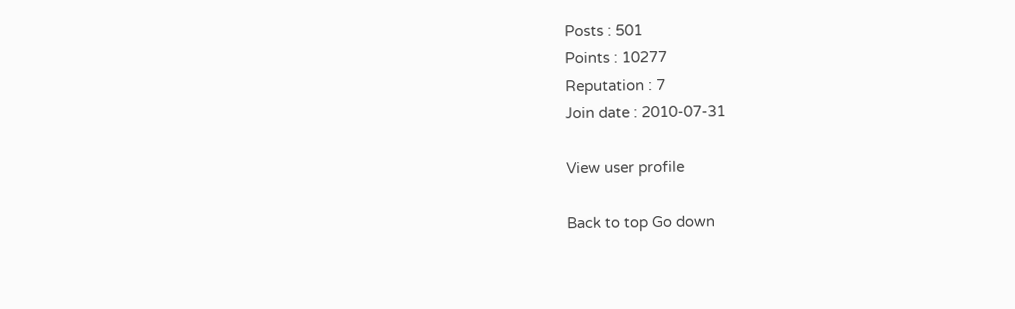Posts : 501
Points : 10277
Reputation : 7
Join date : 2010-07-31

View user profile

Back to top Go down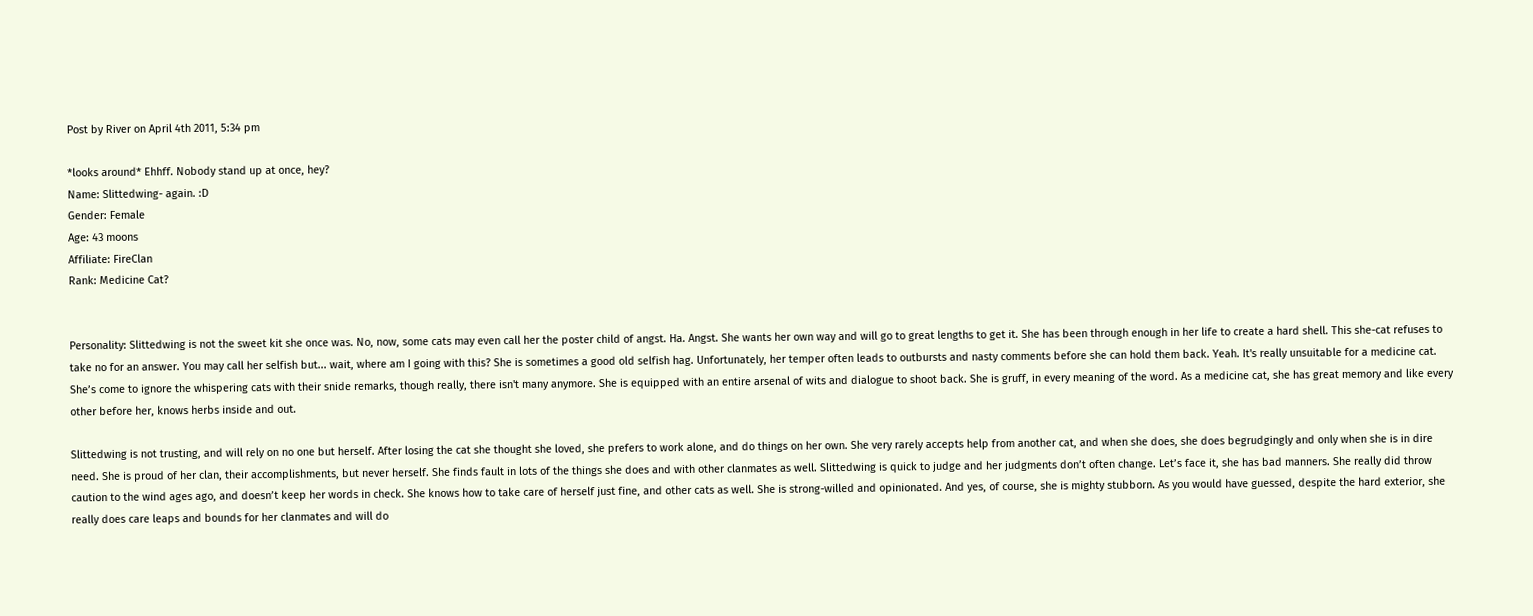Post by River on April 4th 2011, 5:34 pm

*looks around* Ehhff. Nobody stand up at once, hey?
Name: Slittedwing- again. :D
Gender: Female
Age: 43 moons
Affiliate: FireClan
Rank: Medicine Cat?


Personality: Slittedwing is not the sweet kit she once was. No, now, some cats may even call her the poster child of angst. Ha. Angst. She wants her own way and will go to great lengths to get it. She has been through enough in her life to create a hard shell. This she-cat refuses to take no for an answer. You may call her selfish but... wait, where am I going with this? She is sometimes a good old selfish hag. Unfortunately, her temper often leads to outbursts and nasty comments before she can hold them back. Yeah. It's really unsuitable for a medicine cat. She’s come to ignore the whispering cats with their snide remarks, though really, there isn't many anymore. She is equipped with an entire arsenal of wits and dialogue to shoot back. She is gruff, in every meaning of the word. As a medicine cat, she has great memory and like every other before her, knows herbs inside and out.

Slittedwing is not trusting, and will rely on no one but herself. After losing the cat she thought she loved, she prefers to work alone, and do things on her own. She very rarely accepts help from another cat, and when she does, she does begrudgingly and only when she is in dire need. She is proud of her clan, their accomplishments, but never herself. She finds fault in lots of the things she does and with other clanmates as well. Slittedwing is quick to judge and her judgments don’t often change. Let’s face it, she has bad manners. She really did throw caution to the wind ages ago, and doesn’t keep her words in check. She knows how to take care of herself just fine, and other cats as well. She is strong-willed and opinionated. And yes, of course, she is mighty stubborn. As you would have guessed, despite the hard exterior, she really does care leaps and bounds for her clanmates and will do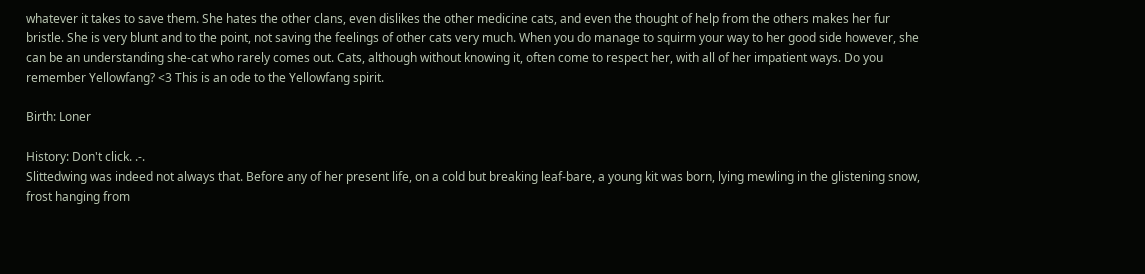whatever it takes to save them. She hates the other clans, even dislikes the other medicine cats, and even the thought of help from the others makes her fur bristle. She is very blunt and to the point, not saving the feelings of other cats very much. When you do manage to squirm your way to her good side however, she can be an understanding she-cat who rarely comes out. Cats, although without knowing it, often come to respect her, with all of her impatient ways. Do you remember Yellowfang? <3 This is an ode to the Yellowfang spirit.

Birth: Loner

History: Don't click. .-.
Slittedwing was indeed not always that. Before any of her present life, on a cold but breaking leaf-bare, a young kit was born, lying mewling in the glistening snow, frost hanging from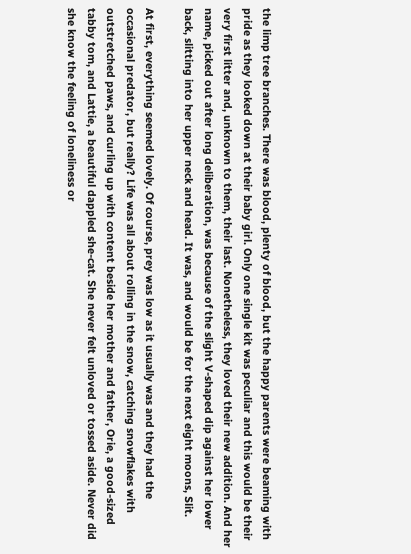the limp tree branches. There was blood, plenty of blood, but the happy parents were beaming with pride as they looked down at their baby girl. Only one single kit was peculiar and this would be their very first litter and, unknown to them, their last. Nonetheless, they loved their new addition. And her name, picked out after long deliberation, was because of the slight V-shaped dip against her lower back, slitting into her upper neck and head. It was, and would be for the next eight moons, Slit.

At first, everything seemed lovely. Of course, prey was low as it usually was and they had the occasional predator, but really? Life was all about rolling in the snow, catching snowflakes with outstretched paws, and curling up with content beside her mother and father, Orie, a good-sized tabby tom, and Lattie, a beautiful dappled she-cat. She never felt unloved or tossed aside. Never did she know the feeling of loneliness or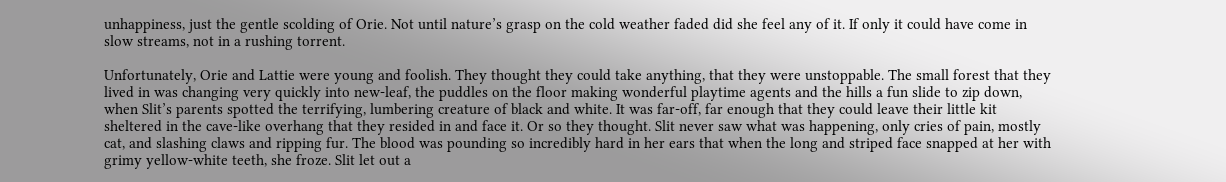unhappiness, just the gentle scolding of Orie. Not until nature’s grasp on the cold weather faded did she feel any of it. If only it could have come in slow streams, not in a rushing torrent.

Unfortunately, Orie and Lattie were young and foolish. They thought they could take anything, that they were unstoppable. The small forest that they lived in was changing very quickly into new-leaf, the puddles on the floor making wonderful playtime agents and the hills a fun slide to zip down, when Slit’s parents spotted the terrifying, lumbering creature of black and white. It was far-off, far enough that they could leave their little kit sheltered in the cave-like overhang that they resided in and face it. Or so they thought. Slit never saw what was happening, only cries of pain, mostly cat, and slashing claws and ripping fur. The blood was pounding so incredibly hard in her ears that when the long and striped face snapped at her with grimy yellow-white teeth, she froze. Slit let out a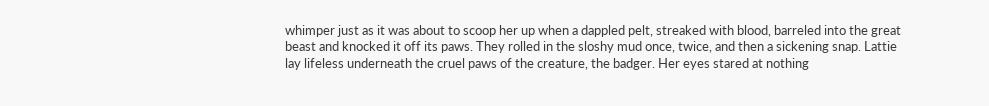whimper just as it was about to scoop her up when a dappled pelt, streaked with blood, barreled into the great beast and knocked it off its paws. They rolled in the sloshy mud once, twice, and then a sickening snap. Lattie lay lifeless underneath the cruel paws of the creature, the badger. Her eyes stared at nothing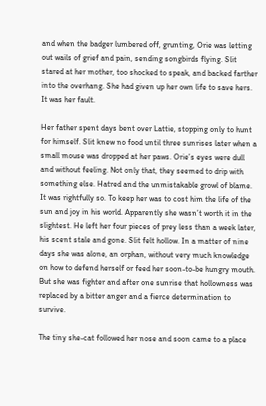and when the badger lumbered off, grunting, Orie was letting out wails of grief and pain, sending songbirds flying. Slit stared at her mother, too shocked to speak, and backed farther into the overhang. She had given up her own life to save hers. It was her fault.

Her father spent days bent over Lattie, stopping only to hunt for himself. Slit knew no food until three sunrises later when a small mouse was dropped at her paws. Orie’s eyes were dull and without feeling. Not only that, they seemed to drip with something else. Hatred and the unmistakable growl of blame. It was rightfully so. To keep her was to cost him the life of the sun and joy in his world. Apparently she wasn’t worth it in the slightest. He left her four pieces of prey less than a week later, his scent stale and gone. Slit felt hollow. In a matter of nine days she was alone, an orphan, without very much knowledge on how to defend herself or feed her soon-to-be hungry mouth. But she was fighter and after one sunrise that hollowness was replaced by a bitter anger and a fierce determination to survive.

The tiny she-cat followed her nose and soon came to a place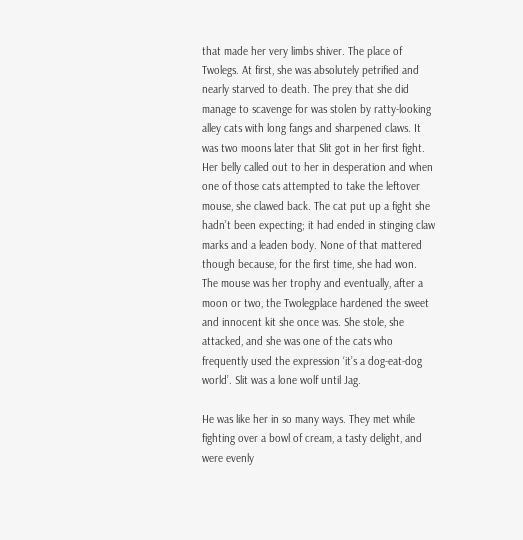that made her very limbs shiver. The place of Twolegs. At first, she was absolutely petrified and nearly starved to death. The prey that she did manage to scavenge for was stolen by ratty-looking alley cats with long fangs and sharpened claws. It was two moons later that Slit got in her first fight. Her belly called out to her in desperation and when one of those cats attempted to take the leftover mouse, she clawed back. The cat put up a fight she hadn’t been expecting; it had ended in stinging claw marks and a leaden body. None of that mattered though because, for the first time, she had won. The mouse was her trophy and eventually, after a moon or two, the Twolegplace hardened the sweet and innocent kit she once was. She stole, she attacked, and she was one of the cats who frequently used the expression ‘it’s a dog-eat-dog world’. Slit was a lone wolf until Jag.

He was like her in so many ways. They met while fighting over a bowl of cream, a tasty delight, and were evenly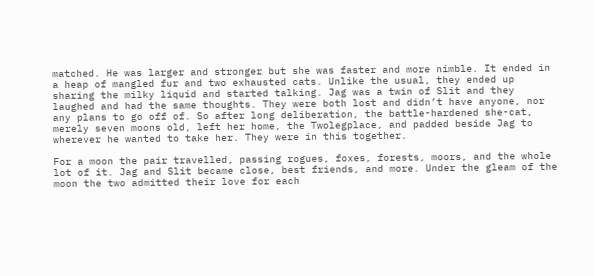matched. He was larger and stronger but she was faster and more nimble. It ended in a heap of mangled fur and two exhausted cats. Unlike the usual, they ended up sharing the milky liquid and started talking. Jag was a twin of Slit and they laughed and had the same thoughts. They were both lost and didn’t have anyone, nor any plans to go off of. So after long deliberation, the battle-hardened she-cat, merely seven moons old, left her home, the Twolegplace, and padded beside Jag to wherever he wanted to take her. They were in this together.

For a moon the pair travelled, passing rogues, foxes, forests, moors, and the whole lot of it. Jag and Slit became close, best friends, and more. Under the gleam of the moon the two admitted their love for each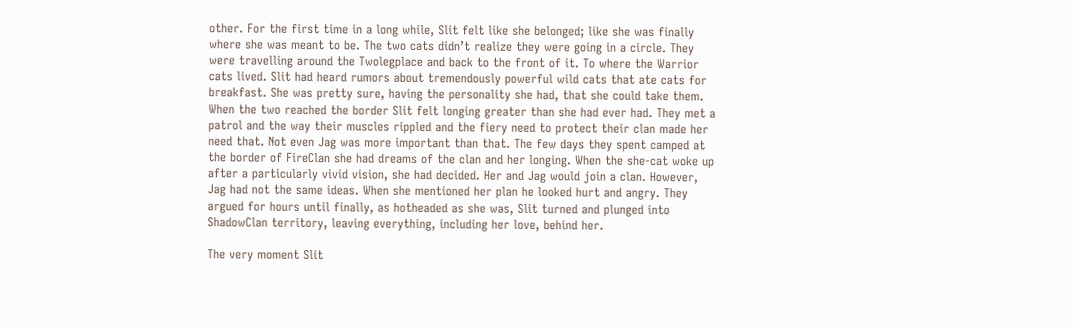other. For the first time in a long while, Slit felt like she belonged; like she was finally where she was meant to be. The two cats didn’t realize they were going in a circle. They were travelling around the Twolegplace and back to the front of it. To where the Warrior cats lived. Slit had heard rumors about tremendously powerful wild cats that ate cats for breakfast. She was pretty sure, having the personality she had, that she could take them. When the two reached the border Slit felt longing greater than she had ever had. They met a patrol and the way their muscles rippled and the fiery need to protect their clan made her need that. Not even Jag was more important than that. The few days they spent camped at the border of FireClan she had dreams of the clan and her longing. When the she-cat woke up after a particularly vivid vision, she had decided. Her and Jag would join a clan. However, Jag had not the same ideas. When she mentioned her plan he looked hurt and angry. They argued for hours until finally, as hotheaded as she was, Slit turned and plunged into ShadowClan territory, leaving everything, including her love, behind her.

The very moment Slit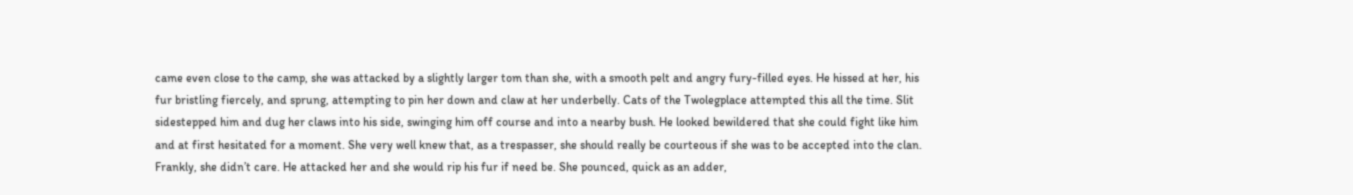came even close to the camp, she was attacked by a slightly larger tom than she, with a smooth pelt and angry fury-filled eyes. He hissed at her, his fur bristling fiercely, and sprung, attempting to pin her down and claw at her underbelly. Cats of the Twolegplace attempted this all the time. Slit sidestepped him and dug her claws into his side, swinging him off course and into a nearby bush. He looked bewildered that she could fight like him and at first hesitated for a moment. She very well knew that, as a trespasser, she should really be courteous if she was to be accepted into the clan. Frankly, she didn’t care. He attacked her and she would rip his fur if need be. She pounced, quick as an adder,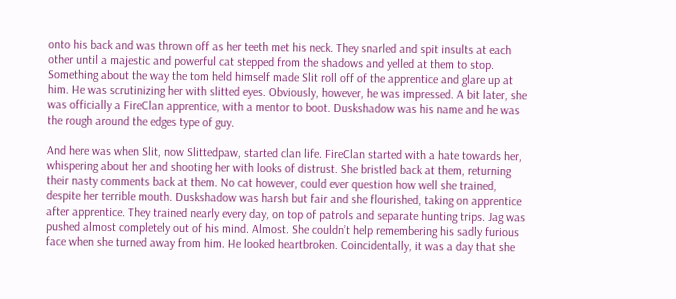onto his back and was thrown off as her teeth met his neck. They snarled and spit insults at each other until a majestic and powerful cat stepped from the shadows and yelled at them to stop. Something about the way the tom held himself made Slit roll off of the apprentice and glare up at him. He was scrutinizing her with slitted eyes. Obviously, however, he was impressed. A bit later, she was officially a FireClan apprentice, with a mentor to boot. Duskshadow was his name and he was the rough around the edges type of guy.

And here was when Slit, now Slittedpaw, started clan life. FireClan started with a hate towards her, whispering about her and shooting her with looks of distrust. She bristled back at them, returning their nasty comments back at them. No cat however, could ever question how well she trained, despite her terrible mouth. Duskshadow was harsh but fair and she flourished, taking on apprentice after apprentice. They trained nearly every day, on top of patrols and separate hunting trips. Jag was pushed almost completely out of his mind. Almost. She couldn’t help remembering his sadly furious face when she turned away from him. He looked heartbroken. Coincidentally, it was a day that she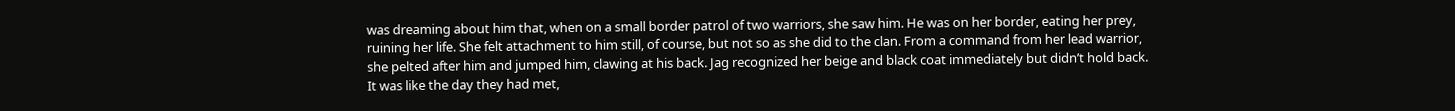was dreaming about him that, when on a small border patrol of two warriors, she saw him. He was on her border, eating her prey, ruining her life. She felt attachment to him still, of course, but not so as she did to the clan. From a command from her lead warrior, she pelted after him and jumped him, clawing at his back. Jag recognized her beige and black coat immediately but didn’t hold back. It was like the day they had met,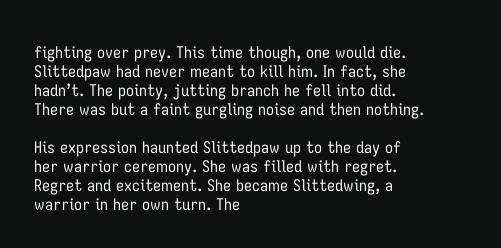fighting over prey. This time though, one would die. Slittedpaw had never meant to kill him. In fact, she hadn’t. The pointy, jutting branch he fell into did. There was but a faint gurgling noise and then nothing.

His expression haunted Slittedpaw up to the day of her warrior ceremony. She was filled with regret. Regret and excitement. She became Slittedwing, a warrior in her own turn. The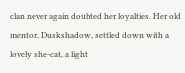clan never again doubted her loyalties. Her old mentor, Duskshadow, settled down with a lovely she-cat, a light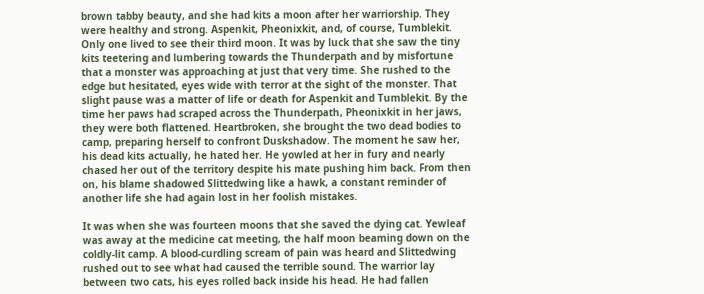brown tabby beauty, and she had kits a moon after her warriorship. They were healthy and strong. Aspenkit, Pheonixkit, and, of course, Tumblekit. Only one lived to see their third moon. It was by luck that she saw the tiny kits teetering and lumbering towards the Thunderpath and by misfortune that a monster was approaching at just that very time. She rushed to the edge but hesitated, eyes wide with terror at the sight of the monster. That slight pause was a matter of life or death for Aspenkit and Tumblekit. By the time her paws had scraped across the Thunderpath, Pheonixkit in her jaws, they were both flattened. Heartbroken, she brought the two dead bodies to camp, preparing herself to confront Duskshadow. The moment he saw her, his dead kits actually, he hated her. He yowled at her in fury and nearly chased her out of the territory despite his mate pushing him back. From then on, his blame shadowed Slittedwing like a hawk, a constant reminder of another life she had again lost in her foolish mistakes.

It was when she was fourteen moons that she saved the dying cat. Yewleaf was away at the medicine cat meeting, the half moon beaming down on the coldly-lit camp. A blood-curdling scream of pain was heard and Slittedwing rushed out to see what had caused the terrible sound. The warrior lay between two cats, his eyes rolled back inside his head. He had fallen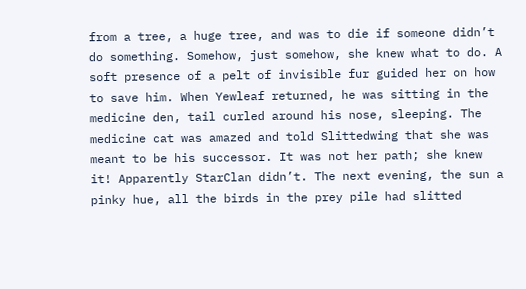from a tree, a huge tree, and was to die if someone didn’t do something. Somehow, just somehow, she knew what to do. A soft presence of a pelt of invisible fur guided her on how to save him. When Yewleaf returned, he was sitting in the medicine den, tail curled around his nose, sleeping. The medicine cat was amazed and told Slittedwing that she was meant to be his successor. It was not her path; she knew it! Apparently StarClan didn’t. The next evening, the sun a pinky hue, all the birds in the prey pile had slitted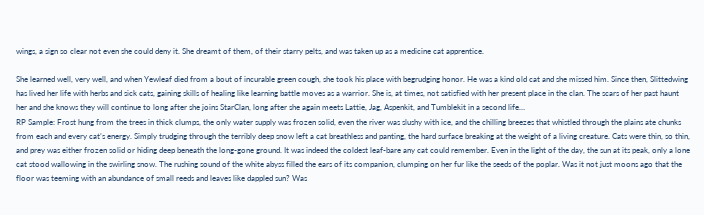wings, a sign so clear not even she could deny it. She dreamt of them, of their starry pelts, and was taken up as a medicine cat apprentice.

She learned well, very well, and when Yewleaf died from a bout of incurable green cough, she took his place with begrudging honor. He was a kind old cat and she missed him. Since then, Slittedwing has lived her life with herbs and sick cats, gaining skills of healing like learning battle moves as a warrior. She is, at times, not satisfied with her present place in the clan. The scars of her past haunt her and she knows they will continue to long after she joins StarClan, long after she again meets Lattie, Jag, Aspenkit, and Tumblekit in a second life…
RP Sample: Frost hung from the trees in thick clumps, the only water supply was frozen solid, even the river was slushy with ice, and the chilling breezes that whistled through the plains ate chunks from each and every cat’s energy. Simply trudging through the terribly deep snow left a cat breathless and panting, the hard surface breaking at the weight of a living creature. Cats were thin, so thin, and prey was either frozen solid or hiding deep beneath the long-gone ground. It was indeed the coldest leaf-bare any cat could remember. Even in the light of the day, the sun at its peak, only a lone cat stood wallowing in the swirling snow. The rushing sound of the white abyss filled the ears of its companion, clumping on her fur like the seeds of the poplar. Was it not just moons ago that the floor was teeming with an abundance of small reeds and leaves like dappled sun? Was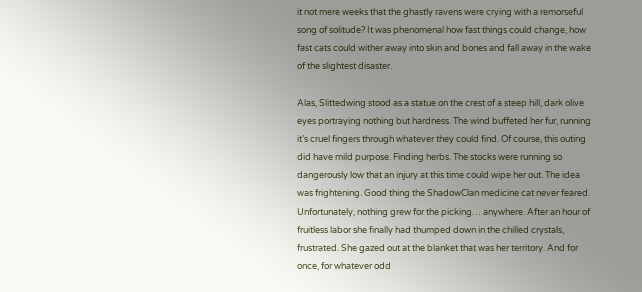it not mere weeks that the ghastly ravens were crying with a remorseful song of solitude? It was phenomenal how fast things could change, how fast cats could wither away into skin and bones and fall away in the wake of the slightest disaster.

Alas, Slittedwing stood as a statue on the crest of a steep hill, dark olive eyes portraying nothing but hardness. The wind buffeted her fur, running it’s cruel fingers through whatever they could find. Of course, this outing did have mild purpose. Finding herbs. The stocks were running so dangerously low that an injury at this time could wipe her out. The idea was frightening. Good thing the ShadowClan medicine cat never feared. Unfortunately, nothing grew for the picking… anywhere. After an hour of fruitless labor she finally had thumped down in the chilled crystals, frustrated. She gazed out at the blanket that was her territory. And for once, for whatever odd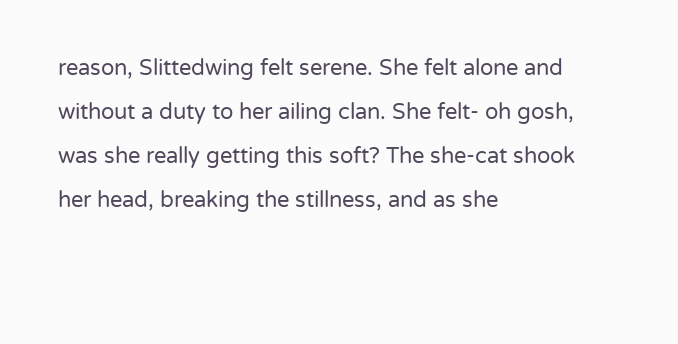reason, Slittedwing felt serene. She felt alone and without a duty to her ailing clan. She felt- oh gosh, was she really getting this soft? The she-cat shook her head, breaking the stillness, and as she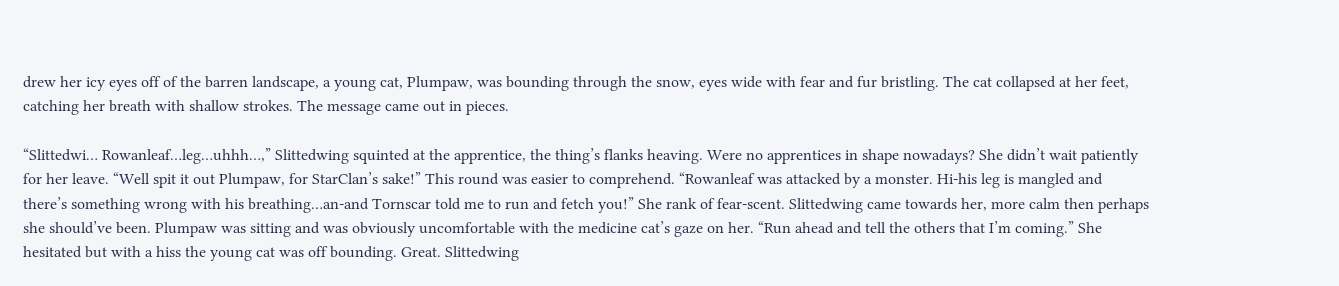drew her icy eyes off of the barren landscape, a young cat, Plumpaw, was bounding through the snow, eyes wide with fear and fur bristling. The cat collapsed at her feet, catching her breath with shallow strokes. The message came out in pieces.

“Slittedwi… Rowanleaf…leg…uhhh…,” Slittedwing squinted at the apprentice, the thing’s flanks heaving. Were no apprentices in shape nowadays? She didn’t wait patiently for her leave. “Well spit it out Plumpaw, for StarClan’s sake!” This round was easier to comprehend. “Rowanleaf was attacked by a monster. Hi-his leg is mangled and there’s something wrong with his breathing…an-and Tornscar told me to run and fetch you!” She rank of fear-scent. Slittedwing came towards her, more calm then perhaps she should’ve been. Plumpaw was sitting and was obviously uncomfortable with the medicine cat’s gaze on her. “Run ahead and tell the others that I’m coming.” She hesitated but with a hiss the young cat was off bounding. Great. Slittedwing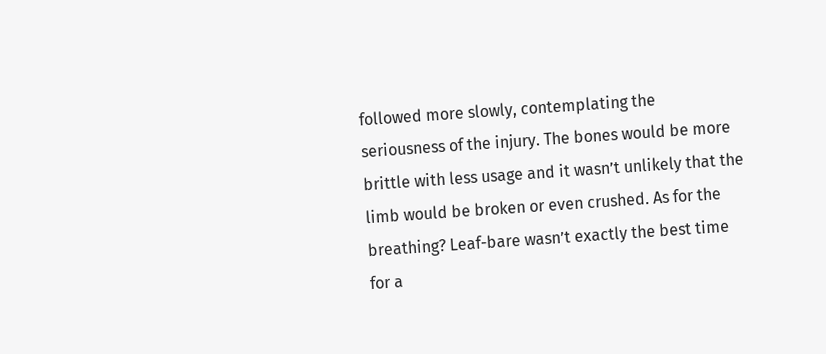followed more slowly, contemplating the seriousness of the injury. The bones would be more brittle with less usage and it wasn’t unlikely that the limb would be broken or even crushed. As for the breathing? Leaf-bare wasn’t exactly the best time for a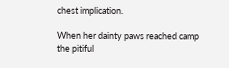chest implication.

When her dainty paws reached camp the pitiful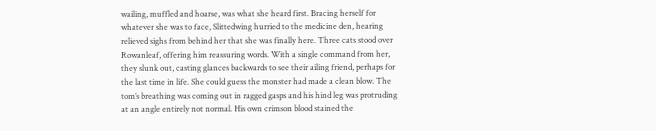wailing, muffled and hoarse, was what she heard first. Bracing herself for whatever she was to face, Slittedwing hurried to the medicine den, hearing relieved sighs from behind her that she was finally here. Three cats stood over Rowanleaf, offering him reassuring words. With a single command from her, they slunk out, casting glances backwards to see their ailing friend, perhaps for the last time in life. She could guess the monster had made a clean blow. The tom’s breathing was coming out in ragged gasps and his hind leg was protruding at an angle entirely not normal. His own crimson blood stained the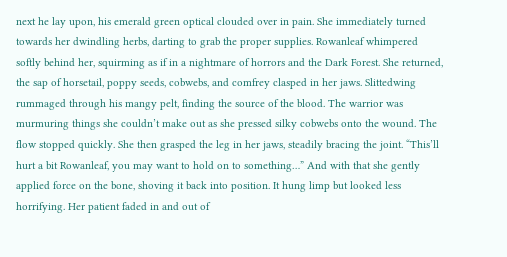next he lay upon, his emerald green optical clouded over in pain. She immediately turned towards her dwindling herbs, darting to grab the proper supplies. Rowanleaf whimpered softly behind her, squirming as if in a nightmare of horrors and the Dark Forest. She returned, the sap of horsetail, poppy seeds, cobwebs, and comfrey clasped in her jaws. Slittedwing rummaged through his mangy pelt, finding the source of the blood. The warrior was murmuring things she couldn’t make out as she pressed silky cobwebs onto the wound. The flow stopped quickly. She then grasped the leg in her jaws, steadily bracing the joint. “This’ll hurt a bit Rowanleaf, you may want to hold on to something…” And with that she gently applied force on the bone, shoving it back into position. It hung limp but looked less horrifying. Her patient faded in and out of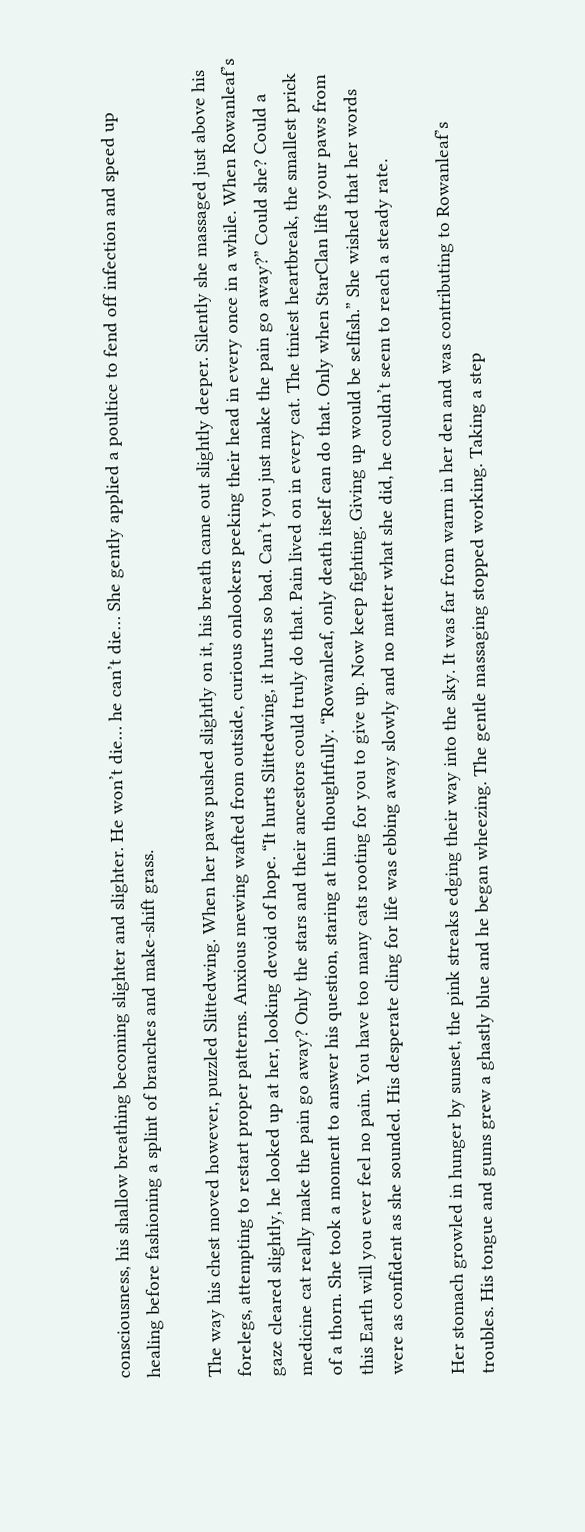consciousness, his shallow breathing becoming slighter and slighter. He won’t die… he can’t die… She gently applied a poultice to fend off infection and speed up healing before fashioning a splint of branches and make-shift grass.

The way his chest moved however, puzzled Slittedwing. When her paws pushed slightly on it, his breath came out slightly deeper. Silently she massaged just above his forelegs, attempting to restart proper patterns. Anxious mewing wafted from outside, curious onlookers peeking their head in every once in a while. When Rowanleaf’s gaze cleared slightly, he looked up at her, looking devoid of hope. “It hurts Slittedwing, it hurts so bad. Can’t you just make the pain go away?” Could she? Could a medicine cat really make the pain go away? Only the stars and their ancestors could truly do that. Pain lived on in every cat. The tiniest heartbreak, the smallest prick of a thorn. She took a moment to answer his question, staring at him thoughtfully. “Rowanleaf, only death itself can do that. Only when StarClan lifts your paws from this Earth will you ever feel no pain. You have too many cats rooting for you to give up. Now keep fighting. Giving up would be selfish.” She wished that her words were as confident as she sounded. His desperate cling for life was ebbing away slowly and no matter what she did, he couldn’t seem to reach a steady rate.

Her stomach growled in hunger by sunset, the pink streaks edging their way into the sky. It was far from warm in her den and was contributing to Rowanleaf’s troubles. His tongue and gums grew a ghastly blue and he began wheezing. The gentle massaging stopped working. Taking a step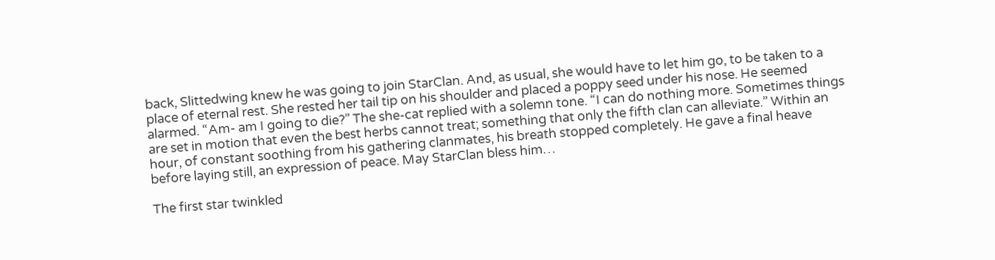back, Slittedwing knew he was going to join StarClan. And, as usual, she would have to let him go, to be taken to a place of eternal rest. She rested her tail tip on his shoulder and placed a poppy seed under his nose. He seemed alarmed. “Am- am I going to die?” The she-cat replied with a solemn tone. “I can do nothing more. Sometimes things are set in motion that even the best herbs cannot treat; something that only the fifth clan can alleviate.” Within an hour, of constant soothing from his gathering clanmates, his breath stopped completely. He gave a final heave before laying still, an expression of peace. May StarClan bless him…

The first star twinkled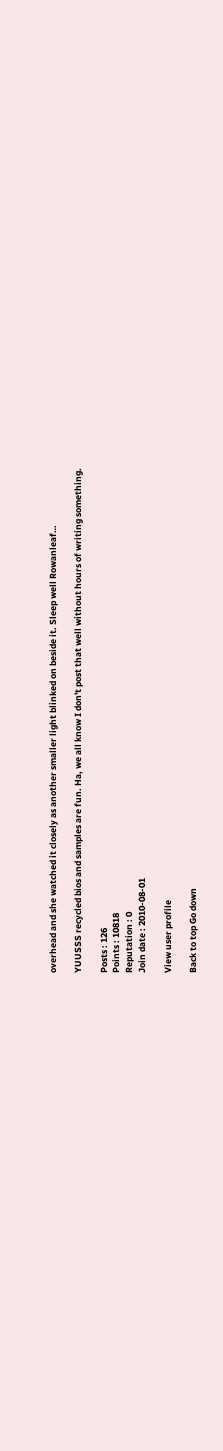overhead and she watched it closely as another smaller light blinked on beside it. Sleep well Rowanleaf…

YUUSSS recycled bios and samples are fun. Ha, we all know I don't post that well without hours of writing something.

Posts : 126
Points : 10818
Reputation : 0
Join date : 2010-08-01

View user profile

Back to top Go down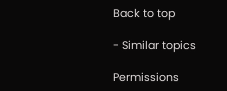Back to top

- Similar topics

Permissions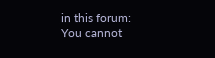in this forum:
You cannot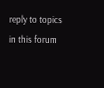reply to topics in this forum